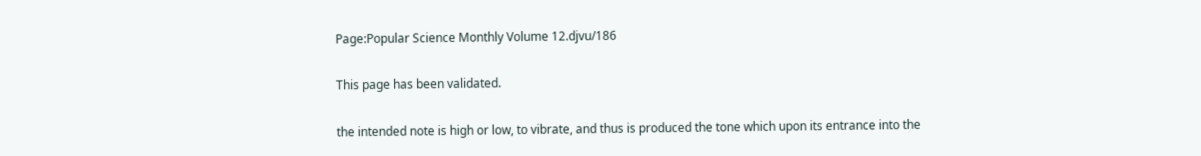Page:Popular Science Monthly Volume 12.djvu/186

This page has been validated.

the intended note is high or low, to vibrate, and thus is produced the tone which upon its entrance into the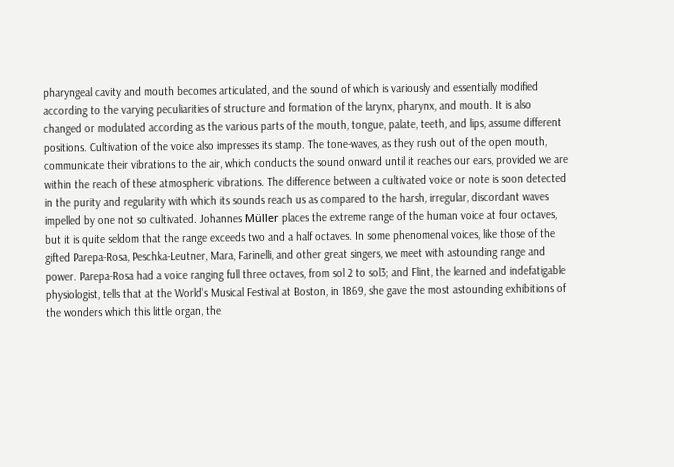pharyngeal cavity and mouth becomes articulated, and the sound of which is variously and essentially modified according to the varying peculiarities of structure and formation of the larynx, pharynx, and mouth. It is also changed or modulated according as the various parts of the mouth, tongue, palate, teeth, and lips, assume different positions. Cultivation of the voice also impresses its stamp. The tone-waves, as they rush out of the open mouth, communicate their vibrations to the air, which conducts the sound onward until it reaches our ears, provided we are within the reach of these atmospheric vibrations. The difference between a cultivated voice or note is soon detected in the purity and regularity with which its sounds reach us as compared to the harsh, irregular, discordant waves impelled by one not so cultivated. Johannes Müller places the extreme range of the human voice at four octaves, but it is quite seldom that the range exceeds two and a half octaves. In some phenomenal voices, like those of the gifted Parepa-Rosa, Peschka-Leutner, Mara, Farinelli, and other great singers, we meet with astounding range and power. Parepa-Rosa had a voice ranging full three octaves, from sol 2 to sol3; and Flint, the learned and indefatigable physiologist, tells that at the World's Musical Festival at Boston, in 1869, she gave the most astounding exhibitions of the wonders which this little organ, the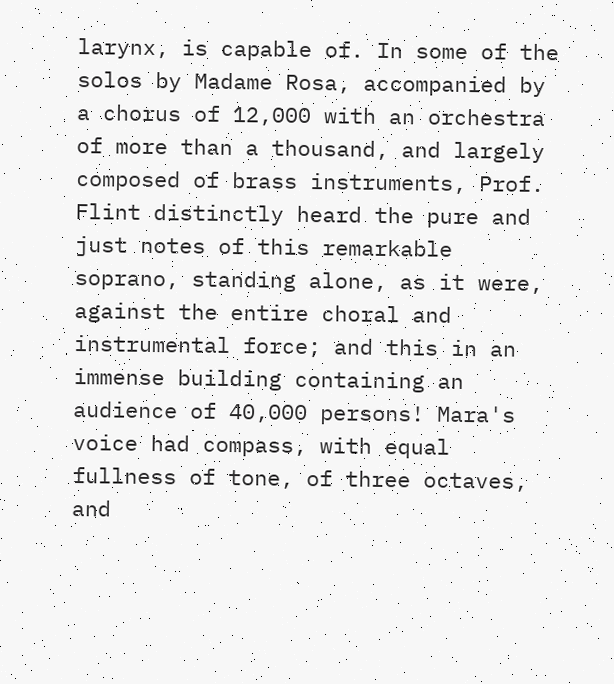larynx, is capable of. In some of the solos by Madame Rosa, accompanied by a chorus of 12,000 with an orchestra of more than a thousand, and largely composed of brass instruments, Prof. Flint distinctly heard the pure and just notes of this remarkable soprano, standing alone, as it were, against the entire choral and instrumental force; and this in an immense building containing an audience of 40,000 persons! Mara's voice had compass, with equal fullness of tone, of three octaves, and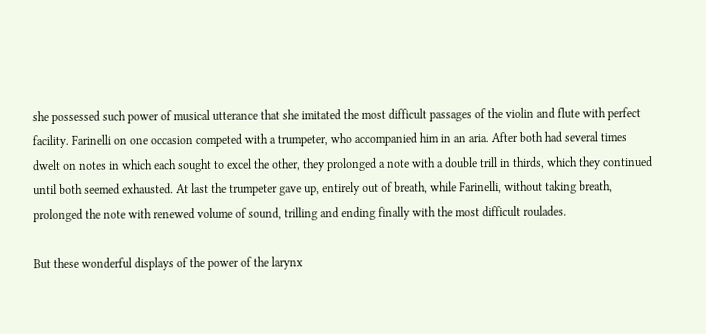she possessed such power of musical utterance that she imitated the most difficult passages of the violin and flute with perfect facility. Farinelli on one occasion competed with a trumpeter, who accompanied him in an aria. After both had several times dwelt on notes in which each sought to excel the other, they prolonged a note with a double trill in thirds, which they continued until both seemed exhausted. At last the trumpeter gave up, entirely out of breath, while Farinelli, without taking breath, prolonged the note with renewed volume of sound, trilling and ending finally with the most difficult roulades.

But these wonderful displays of the power of the larynx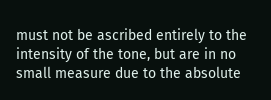must not be ascribed entirely to the intensity of the tone, but are in no small measure due to the absolute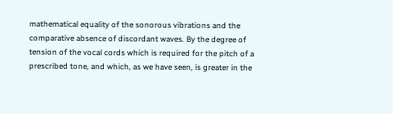mathematical equality of the sonorous vibrations and the comparative absence of discordant waves. By the degree of tension of the vocal cords which is required for the pitch of a prescribed tone, and which, as we have seen, is greater in the